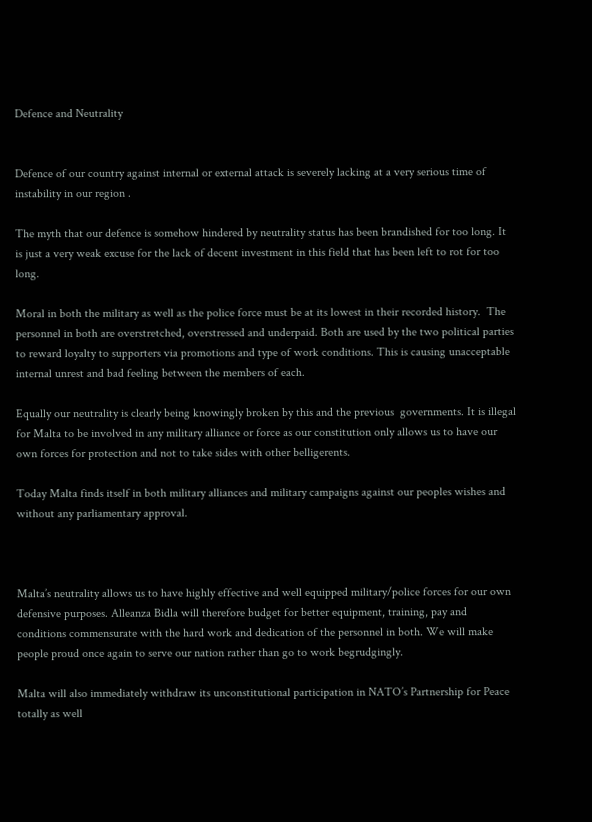Defence and Neutrality


Defence of our country against internal or external attack is severely lacking at a very serious time of instability in our region .

The myth that our defence is somehow hindered by neutrality status has been brandished for too long. It is just a very weak excuse for the lack of decent investment in this field that has been left to rot for too long.

Moral in both the military as well as the police force must be at its lowest in their recorded history.  The personnel in both are overstretched, overstressed and underpaid. Both are used by the two political parties to reward loyalty to supporters via promotions and type of work conditions. This is causing unacceptable internal unrest and bad feeling between the members of each.

Equally our neutrality is clearly being knowingly broken by this and the previous  governments. It is illegal for Malta to be involved in any military alliance or force as our constitution only allows us to have our own forces for protection and not to take sides with other belligerents.

Today Malta finds itself in both military alliances and military campaigns against our peoples wishes and without any parliamentary approval.



Malta’s neutrality allows us to have highly effective and well equipped military/police forces for our own defensive purposes. Alleanza Bidla will therefore budget for better equipment, training, pay and conditions commensurate with the hard work and dedication of the personnel in both. We will make people proud once again to serve our nation rather than go to work begrudgingly.

Malta will also immediately withdraw its unconstitutional participation in NATO’s Partnership for Peace totally as well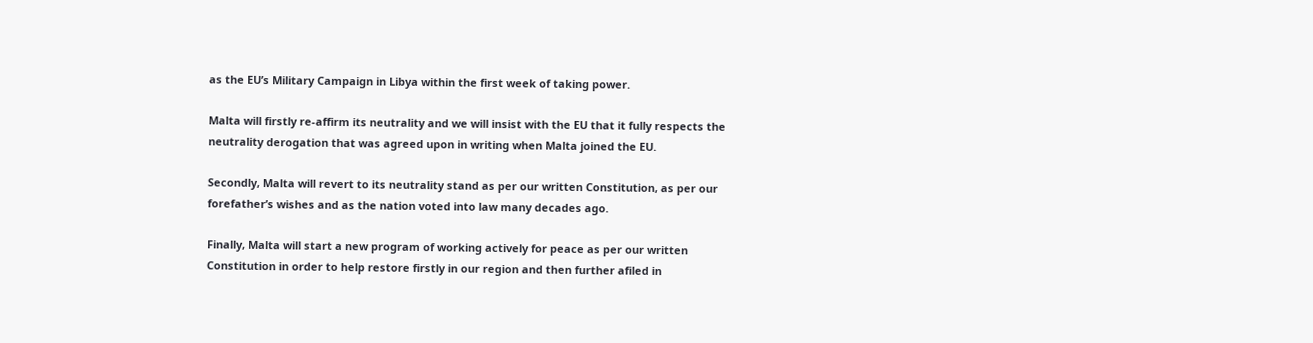as the EU’s Military Campaign in Libya within the first week of taking power.

Malta will firstly re-affirm its neutrality and we will insist with the EU that it fully respects the neutrality derogation that was agreed upon in writing when Malta joined the EU.

Secondly, Malta will revert to its neutrality stand as per our written Constitution, as per our forefather’s wishes and as the nation voted into law many decades ago.

Finally, Malta will start a new program of working actively for peace as per our written Constitution in order to help restore firstly in our region and then further afiled in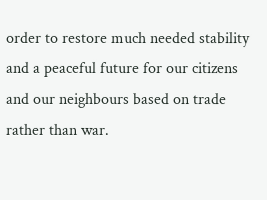order to restore much needed stability and a peaceful future for our citizens and our neighbours based on trade rather than war.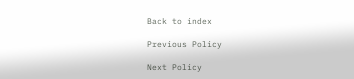Back to index

Previous Policy

Next Policy